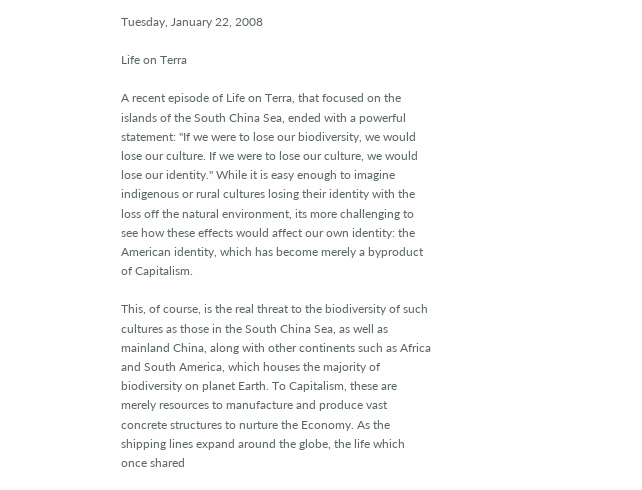Tuesday, January 22, 2008

Life on Terra

A recent episode of Life on Terra, that focused on the islands of the South China Sea, ended with a powerful statement: "If we were to lose our biodiversity, we would lose our culture. If we were to lose our culture, we would lose our identity." While it is easy enough to imagine indigenous or rural cultures losing their identity with the loss off the natural environment, its more challenging to see how these effects would affect our own identity: the American identity, which has become merely a byproduct of Capitalism.

This, of course, is the real threat to the biodiversity of such cultures as those in the South China Sea, as well as mainland China, along with other continents such as Africa and South America, which houses the majority of biodiversity on planet Earth. To Capitalism, these are merely resources to manufacture and produce vast concrete structures to nurture the Economy. As the shipping lines expand around the globe, the life which once shared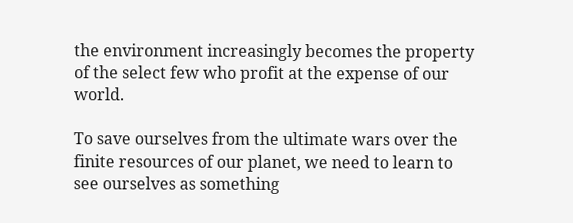the environment increasingly becomes the property of the select few who profit at the expense of our world.

To save ourselves from the ultimate wars over the finite resources of our planet, we need to learn to see ourselves as something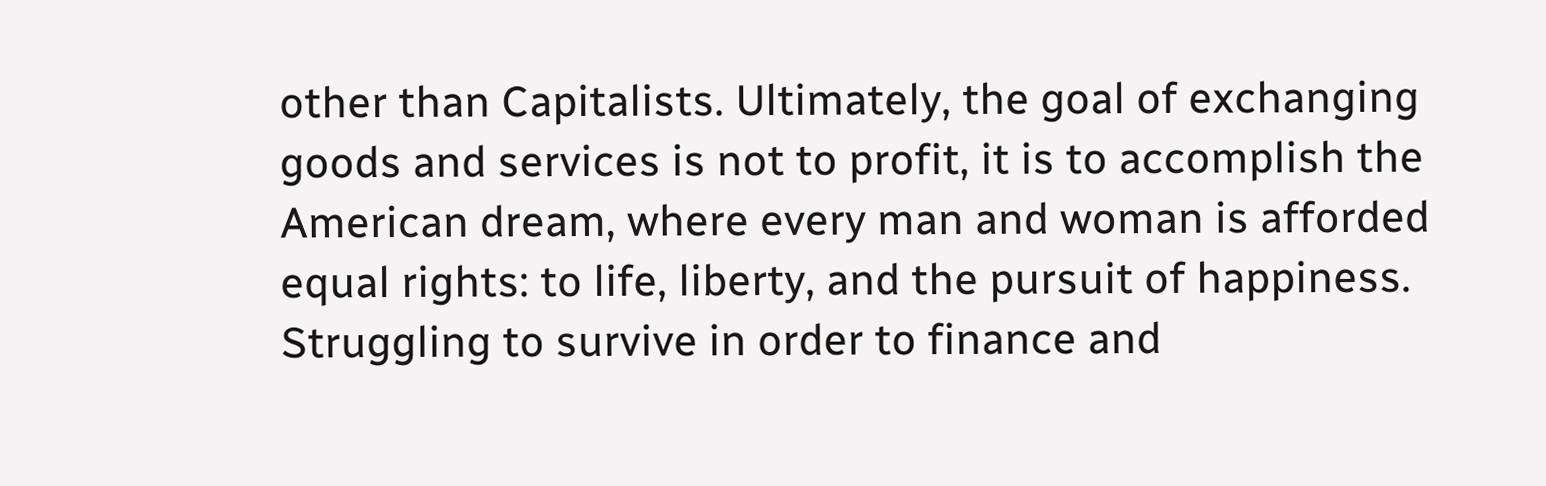other than Capitalists. Ultimately, the goal of exchanging goods and services is not to profit, it is to accomplish the American dream, where every man and woman is afforded equal rights: to life, liberty, and the pursuit of happiness. Struggling to survive in order to finance and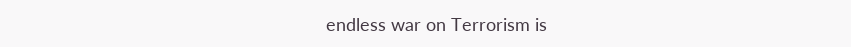endless war on Terrorism is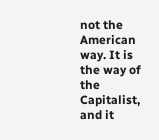not the American way. It is the way of the Capitalist, and it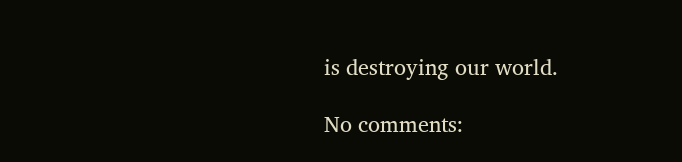is destroying our world.

No comments: